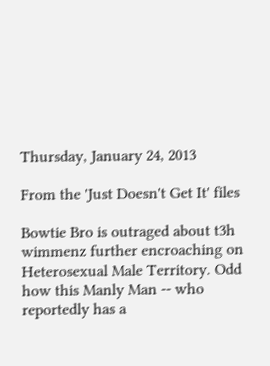Thursday, January 24, 2013

From the 'Just Doesn't Get It' files

Bowtie Bro is outraged about t3h wimmenz further encroaching on Heterosexual Male Territory. Odd how this Manly Man -- who reportedly has a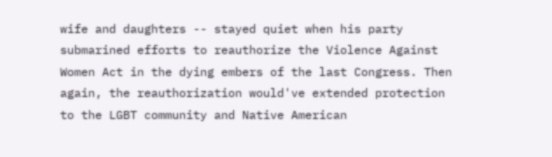wife and daughters -- stayed quiet when his party submarined efforts to reauthorize the Violence Against Women Act in the dying embers of the last Congress. Then again, the reauthorization would've extended protection to the LGBT community and Native American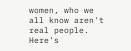women, who we all know aren't real people. Here's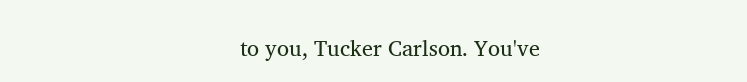to you, Tucker Carlson. You've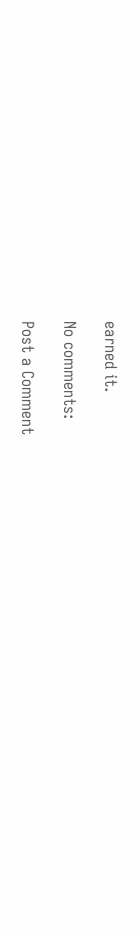earned it.

No comments:

Post a Comment